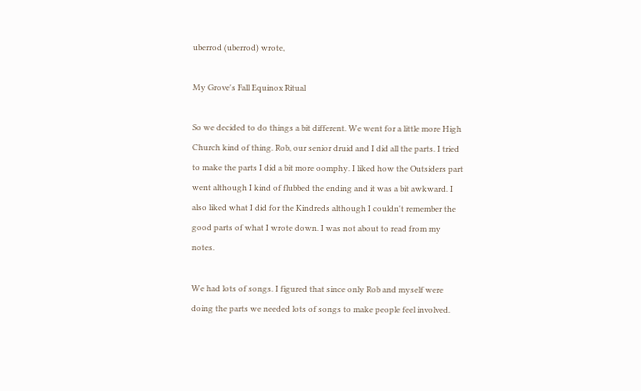uberrod (uberrod) wrote,

My Grove's Fall Equinox Ritual

So we decided to do things a bit different. We went for a little more High Church kind of thing. Rob, our senior druid and I did all the parts. I tried to make the parts I did a bit more oomphy. I liked how the Outsiders part went although I kind of flubbed the ending and it was a bit awkward. I also liked what I did for the Kindreds although I couldn't remember the good parts of what I wrote down. I was not about to read from my notes.

We had lots of songs. I figured that since only Rob and myself were doing the parts we needed lots of songs to make people feel involved.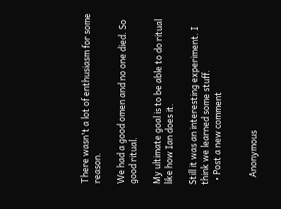There wasn't a lot of enthusiasm for some reason.

We had a good omen and no one died. So good ritual.

My ultimate goal is to be able to do ritual like how Ian does it.

Still it was an interesting experiment. I think we learned some stuff.
  • Post a new comment


    Anonymous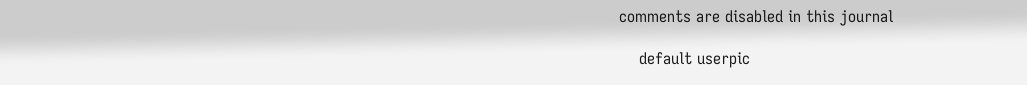comments are disabled in this journal

    default userpic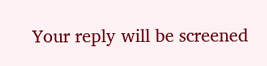Your reply will be screened